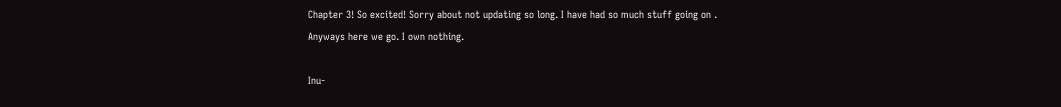Chapter 3! So excited! Sorry about not updating so long. I have had so much stuff going on . Anyways here we go. I own nothing.

Inu-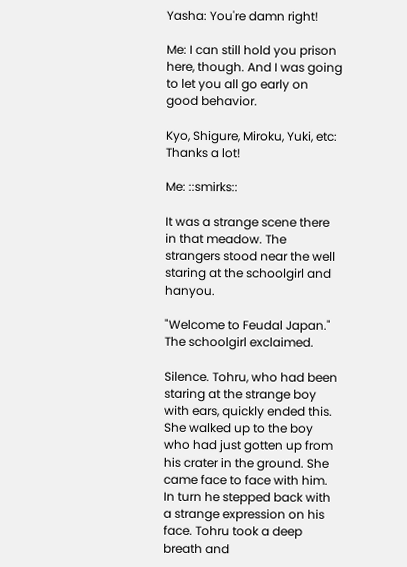Yasha: You're damn right!

Me: I can still hold you prison here, though. And I was going to let you all go early on good behavior.

Kyo, Shigure, Miroku, Yuki, etc: Thanks a lot!

Me: ::smirks::

It was a strange scene there in that meadow. The strangers stood near the well staring at the schoolgirl and hanyou.

"Welcome to Feudal Japan." The schoolgirl exclaimed.

Silence. Tohru, who had been staring at the strange boy with ears, quickly ended this. She walked up to the boy who had just gotten up from his crater in the ground. She came face to face with him. In turn he stepped back with a strange expression on his face. Tohru took a deep breath and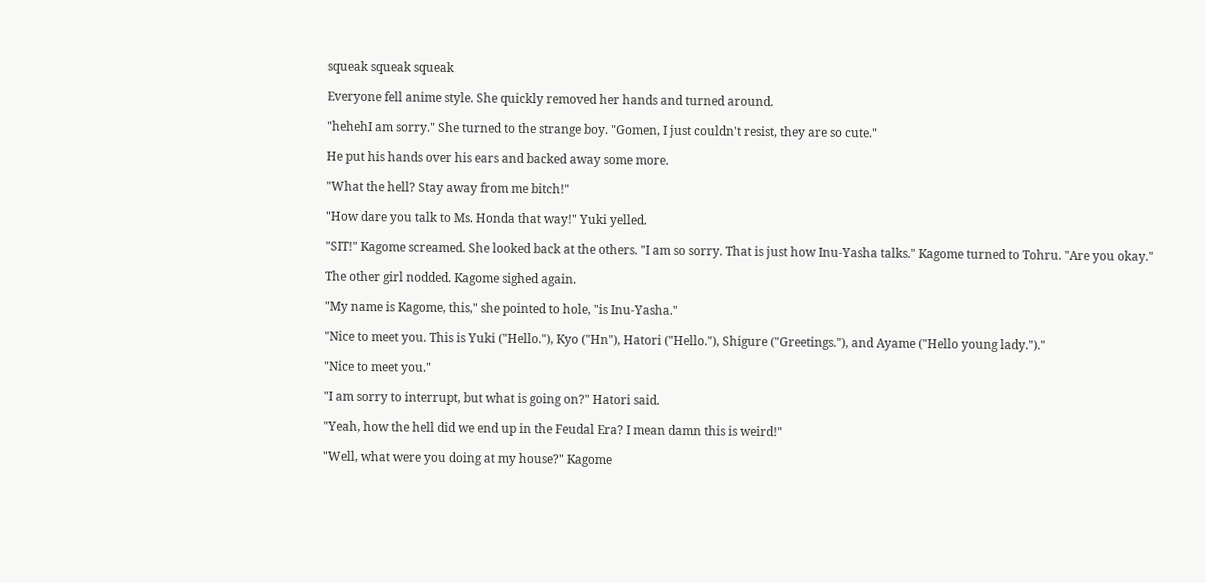squeak squeak squeak

Everyone fell anime style. She quickly removed her hands and turned around.

"hehehI am sorry." She turned to the strange boy. "Gomen, I just couldn't resist, they are so cute."

He put his hands over his ears and backed away some more.

"What the hell? Stay away from me bitch!"

"How dare you talk to Ms. Honda that way!" Yuki yelled.

"SIT!" Kagome screamed. She looked back at the others. "I am so sorry. That is just how Inu-Yasha talks." Kagome turned to Tohru. "Are you okay."

The other girl nodded. Kagome sighed again.

"My name is Kagome, this," she pointed to hole, "is Inu-Yasha."

"Nice to meet you. This is Yuki ("Hello."), Kyo ("Hn"), Hatori ("Hello."), Shigure ("Greetings."), and Ayame ("Hello young lady.")."

"Nice to meet you."

"I am sorry to interrupt, but what is going on?" Hatori said.

"Yeah, how the hell did we end up in the Feudal Era? I mean damn this is weird!"

"Well, what were you doing at my house?" Kagome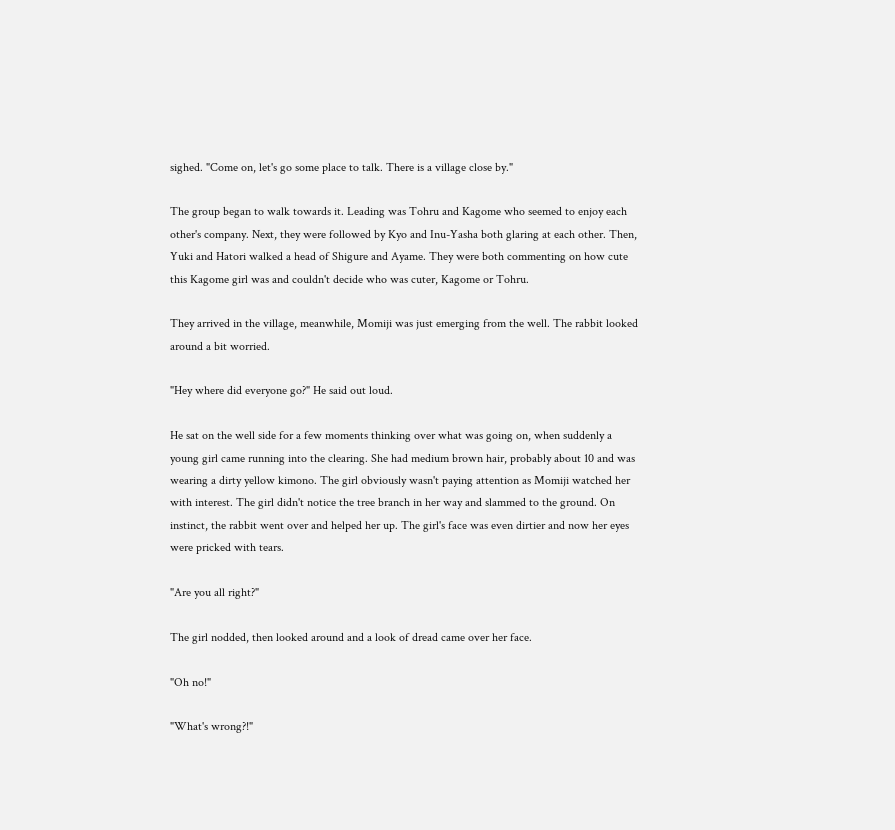sighed. "Come on, let's go some place to talk. There is a village close by."

The group began to walk towards it. Leading was Tohru and Kagome who seemed to enjoy each other's company. Next, they were followed by Kyo and Inu-Yasha both glaring at each other. Then, Yuki and Hatori walked a head of Shigure and Ayame. They were both commenting on how cute this Kagome girl was and couldn't decide who was cuter, Kagome or Tohru.

They arrived in the village, meanwhile, Momiji was just emerging from the well. The rabbit looked around a bit worried.

"Hey where did everyone go?" He said out loud.

He sat on the well side for a few moments thinking over what was going on, when suddenly a young girl came running into the clearing. She had medium brown hair, probably about 10 and was wearing a dirty yellow kimono. The girl obviously wasn't paying attention as Momiji watched her with interest. The girl didn't notice the tree branch in her way and slammed to the ground. On instinct, the rabbit went over and helped her up. The girl's face was even dirtier and now her eyes were pricked with tears.

"Are you all right?"

The girl nodded, then looked around and a look of dread came over her face.

"Oh no!"

"What's wrong?!"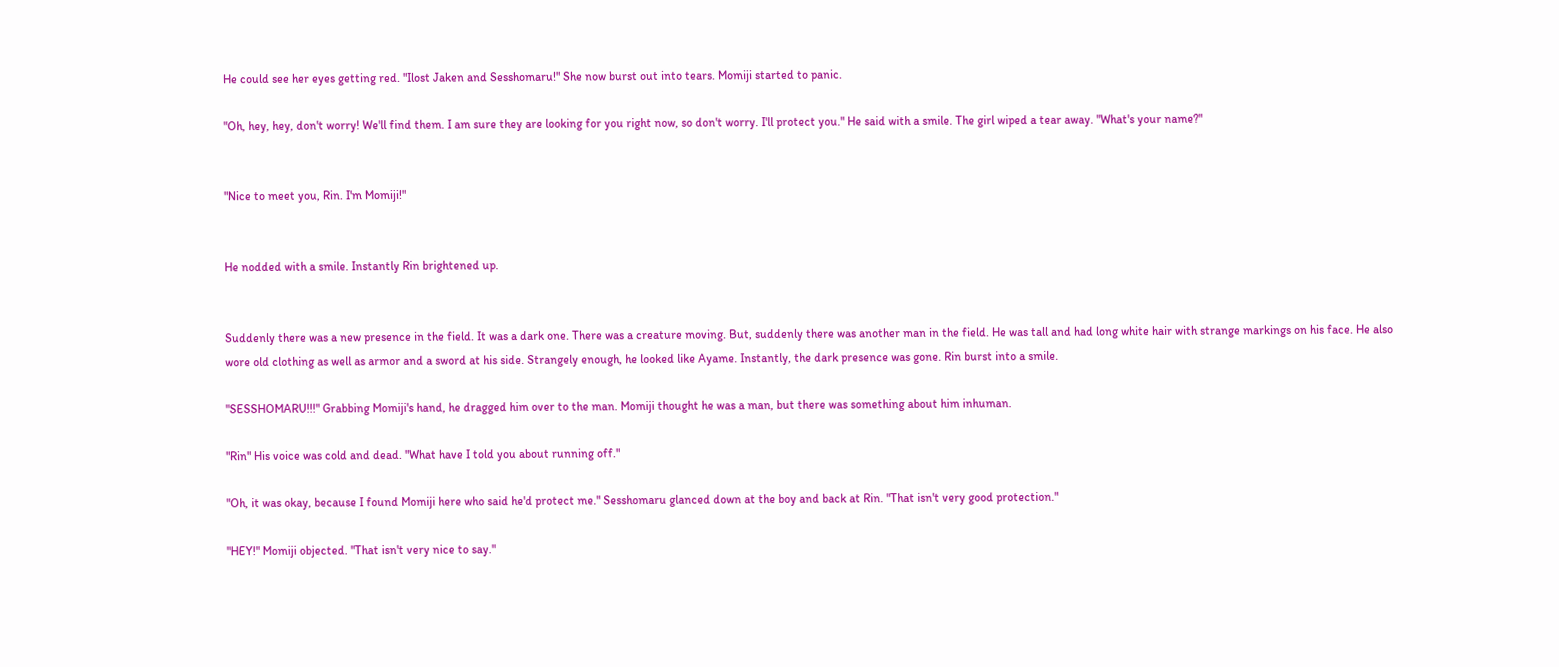He could see her eyes getting red. "Ilost Jaken and Sesshomaru!" She now burst out into tears. Momiji started to panic.

"Oh, hey, hey, don't worry! We'll find them. I am sure they are looking for you right now, so don't worry. I'll protect you." He said with a smile. The girl wiped a tear away. "What's your name?"


"Nice to meet you, Rin. I'm Momiji!"


He nodded with a smile. Instantly Rin brightened up.


Suddenly there was a new presence in the field. It was a dark one. There was a creature moving. But, suddenly there was another man in the field. He was tall and had long white hair with strange markings on his face. He also wore old clothing as well as armor and a sword at his side. Strangely enough, he looked like Ayame. Instantly, the dark presence was gone. Rin burst into a smile.

"SESSHOMARU!!!" Grabbing Momiji's hand, he dragged him over to the man. Momiji thought he was a man, but there was something about him inhuman.

"Rin" His voice was cold and dead. "What have I told you about running off."

"Oh, it was okay, because I found Momiji here who said he'd protect me." Sesshomaru glanced down at the boy and back at Rin. "That isn't very good protection."

"HEY!" Momiji objected. "That isn't very nice to say."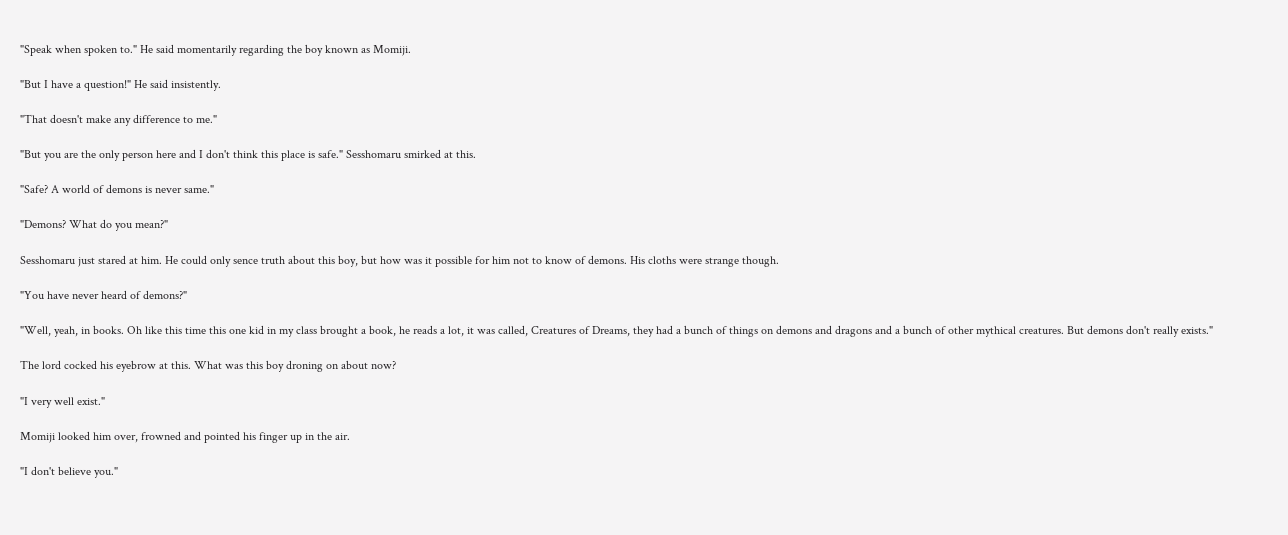"Speak when spoken to." He said momentarily regarding the boy known as Momiji.

"But I have a question!" He said insistently.

"That doesn't make any difference to me."

"But you are the only person here and I don't think this place is safe." Sesshomaru smirked at this.

"Safe? A world of demons is never same."

"Demons? What do you mean?"

Sesshomaru just stared at him. He could only sence truth about this boy, but how was it possible for him not to know of demons. His cloths were strange though.

"You have never heard of demons?"

"Well, yeah, in books. Oh like this time this one kid in my class brought a book, he reads a lot, it was called, Creatures of Dreams, they had a bunch of things on demons and dragons and a bunch of other mythical creatures. But demons don't really exists."

The lord cocked his eyebrow at this. What was this boy droning on about now?

"I very well exist."

Momiji looked him over, frowned and pointed his finger up in the air.

"I don't believe you."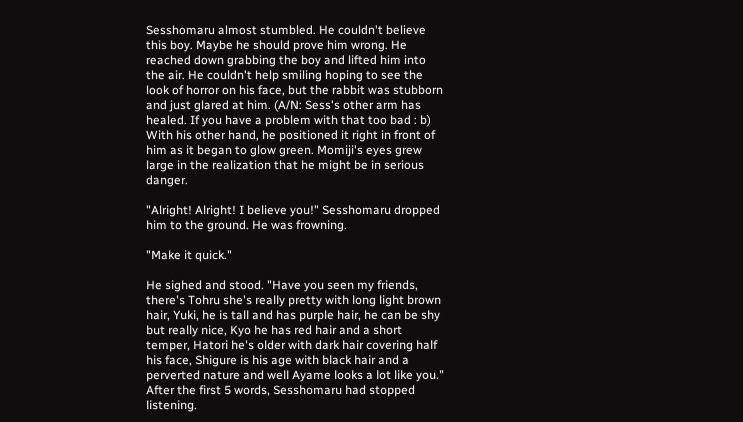Sesshomaru almost stumbled. He couldn't believe this boy. Maybe he should prove him wrong. He reached down grabbing the boy and lifted him into the air. He couldn't help smiling hoping to see the look of horror on his face, but the rabbit was stubborn and just glared at him. (A/N: Sess's other arm has healed. If you have a problem with that too bad : b) With his other hand, he positioned it right in front of him as it began to glow green. Momiji's eyes grew large in the realization that he might be in serious danger.

"Alright! Alright! I believe you!" Sesshomaru dropped him to the ground. He was frowning.

"Make it quick."

He sighed and stood. "Have you seen my friends, there's Tohru she's really pretty with long light brown hair, Yuki, he is tall and has purple hair, he can be shy but really nice, Kyo he has red hair and a short temper, Hatori he's older with dark hair covering half his face, Shigure is his age with black hair and a perverted nature and well Ayame looks a lot like you." After the first 5 words, Sesshomaru had stopped listening.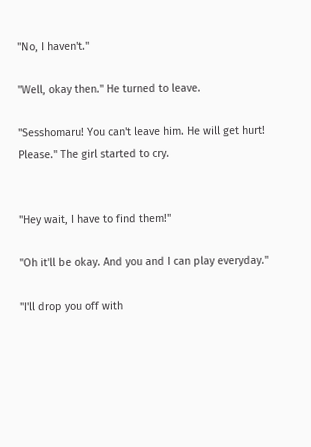"No, I haven't."

"Well, okay then." He turned to leave.

"Sesshomaru! You can't leave him. He will get hurt! Please." The girl started to cry.


"Hey wait, I have to find them!"

"Oh it'll be okay. And you and I can play everyday."

"I'll drop you off with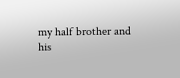my half brother and his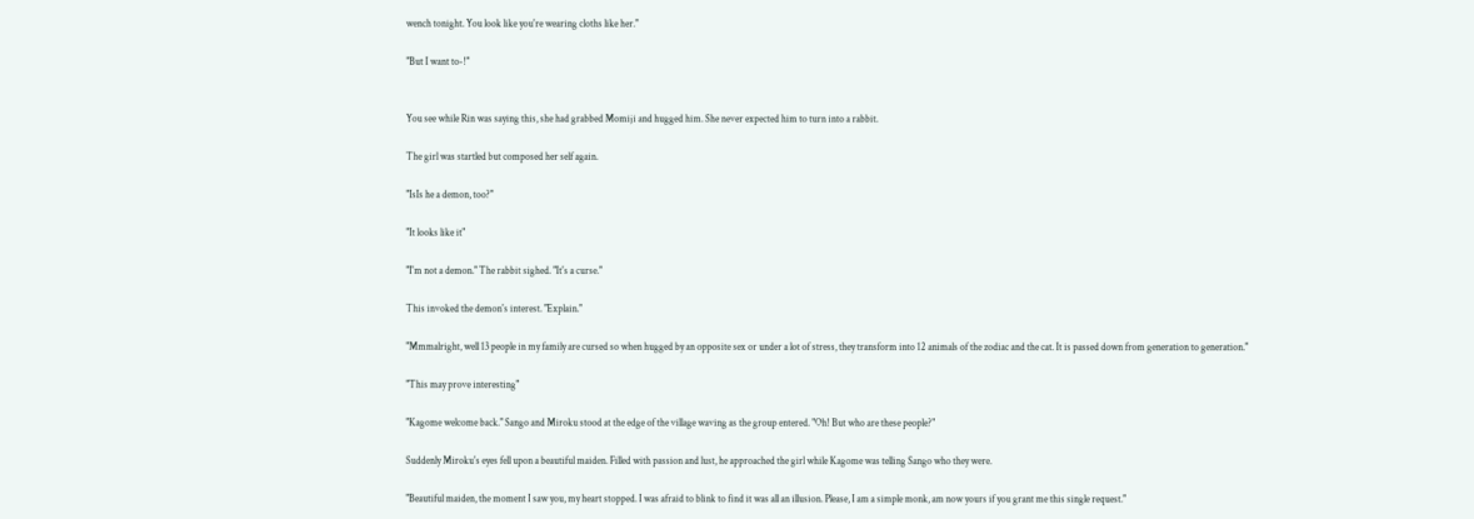wench tonight. You look like you're wearing cloths like her."

"But I want to-!"


You see while Rin was saying this, she had grabbed Momiji and hugged him. She never expected him to turn into a rabbit.

The girl was startled but composed her self again.

"IsIs he a demon, too?"

"It looks like it"

"I'm not a demon." The rabbit sighed. "It's a curse."

This invoked the demon's interest. "Explain."

"Mmmalright, well 13 people in my family are cursed so when hugged by an opposite sex or under a lot of stress, they transform into 12 animals of the zodiac and the cat. It is passed down from generation to generation."

"This may prove interesting"

"Kagome welcome back." Sango and Miroku stood at the edge of the village waving as the group entered. "Oh! But who are these people?"

Suddenly Miroku's eyes fell upon a beautiful maiden. Filled with passion and lust, he approached the girl while Kagome was telling Sango who they were.

"Beautiful maiden, the moment I saw you, my heart stopped. I was afraid to blink to find it was all an illusion. Please, I am a simple monk, am now yours if you grant me this single request."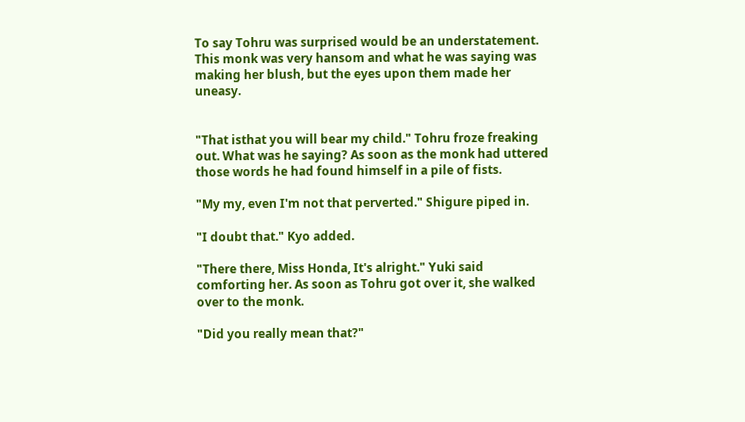To say Tohru was surprised would be an understatement. This monk was very hansom and what he was saying was making her blush, but the eyes upon them made her uneasy.


"That isthat you will bear my child." Tohru froze freaking out. What was he saying? As soon as the monk had uttered those words he had found himself in a pile of fists.

"My my, even I'm not that perverted." Shigure piped in.

"I doubt that." Kyo added.

"There there, Miss Honda, It's alright." Yuki said comforting her. As soon as Tohru got over it, she walked over to the monk.

"Did you really mean that?"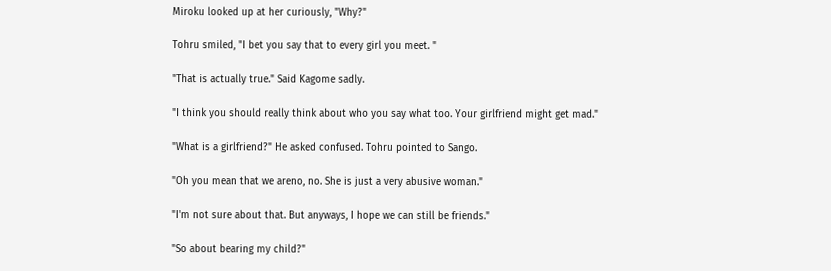Miroku looked up at her curiously, "Why?"

Tohru smiled, "I bet you say that to every girl you meet. "

"That is actually true." Said Kagome sadly.

"I think you should really think about who you say what too. Your girlfriend might get mad."

"What is a girlfriend?" He asked confused. Tohru pointed to Sango.

"Oh you mean that we areno, no. She is just a very abusive woman."

"I'm not sure about that. But anyways, I hope we can still be friends."

"So about bearing my child?"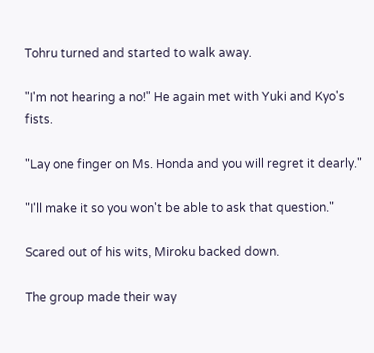Tohru turned and started to walk away.

"I'm not hearing a no!" He again met with Yuki and Kyo's fists.

"Lay one finger on Ms. Honda and you will regret it dearly."

"I'll make it so you won't be able to ask that question."

Scared out of his wits, Miroku backed down.

The group made their way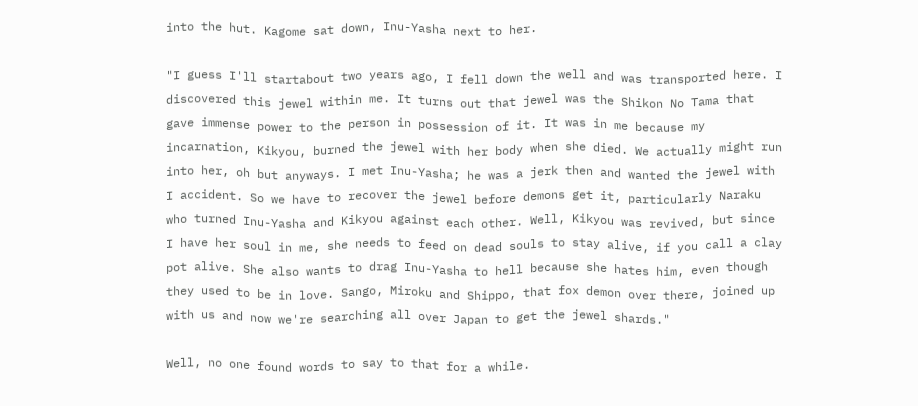into the hut. Kagome sat down, Inu-Yasha next to her.

"I guess I'll startabout two years ago, I fell down the well and was transported here. I discovered this jewel within me. It turns out that jewel was the Shikon No Tama that gave immense power to the person in possession of it. It was in me because my incarnation, Kikyou, burned the jewel with her body when she died. We actually might run into her, oh but anyways. I met Inu-Yasha; he was a jerk then and wanted the jewel with I accident. So we have to recover the jewel before demons get it, particularly Naraku who turned Inu-Yasha and Kikyou against each other. Well, Kikyou was revived, but since I have her soul in me, she needs to feed on dead souls to stay alive, if you call a clay pot alive. She also wants to drag Inu-Yasha to hell because she hates him, even though they used to be in love. Sango, Miroku and Shippo, that fox demon over there, joined up with us and now we're searching all over Japan to get the jewel shards."

Well, no one found words to say to that for a while.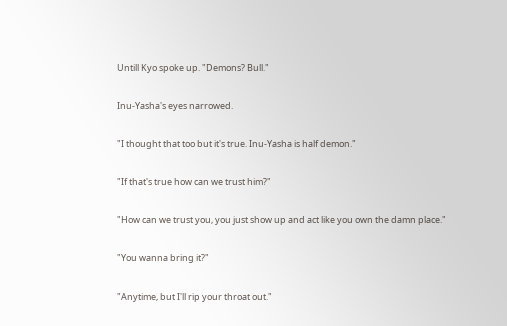Untill Kyo spoke up. "Demons? Bull."

Inu-Yasha's eyes narrowed.

"I thought that too but it's true. Inu-Yasha is half demon."

"If that's true how can we trust him?"

"How can we trust you, you just show up and act like you own the damn place."

"You wanna bring it?"

"Anytime, but I'll rip your throat out."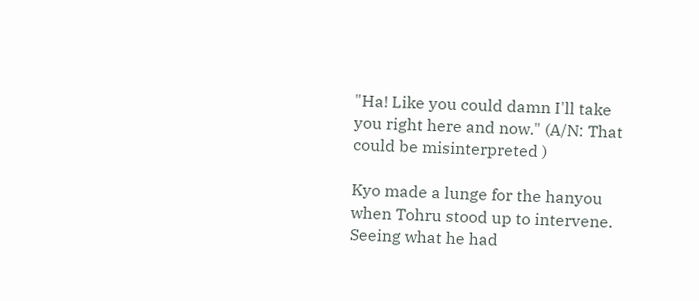"Ha! Like you could damn I'll take you right here and now." (A/N: That could be misinterpreted )

Kyo made a lunge for the hanyou when Tohru stood up to intervene. Seeing what he had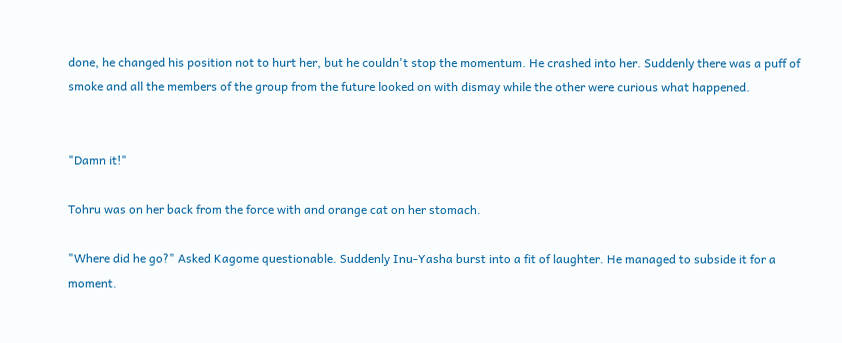done, he changed his position not to hurt her, but he couldn't stop the momentum. He crashed into her. Suddenly there was a puff of smoke and all the members of the group from the future looked on with dismay while the other were curious what happened.


"Damn it!"

Tohru was on her back from the force with and orange cat on her stomach.

"Where did he go?" Asked Kagome questionable. Suddenly Inu-Yasha burst into a fit of laughter. He managed to subside it for a moment.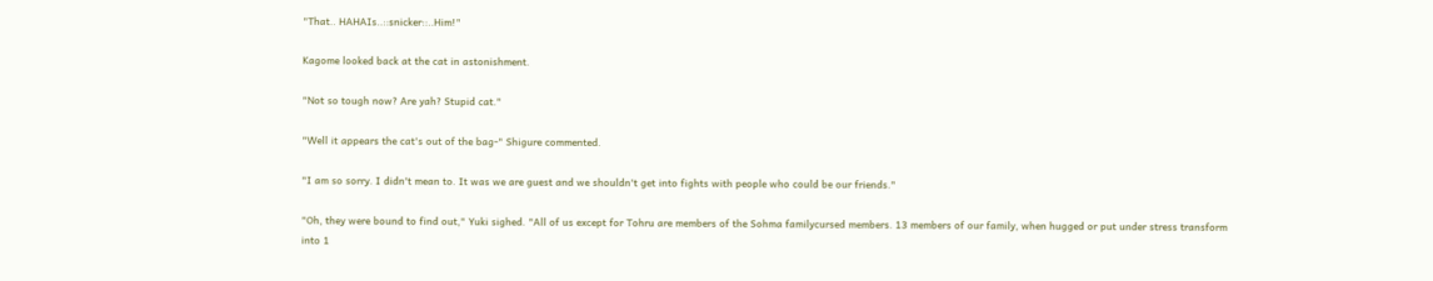"That.. HAHAIs..::snicker::..Him!"

Kagome looked back at the cat in astonishment.

"Not so tough now? Are yah? Stupid cat."

"Well it appears the cat's out of the bag-" Shigure commented.

"I am so sorry. I didn't mean to. It was we are guest and we shouldn't get into fights with people who could be our friends."

"Oh, they were bound to find out," Yuki sighed. "All of us except for Tohru are members of the Sohma familycursed members. 13 members of our family, when hugged or put under stress transform into 1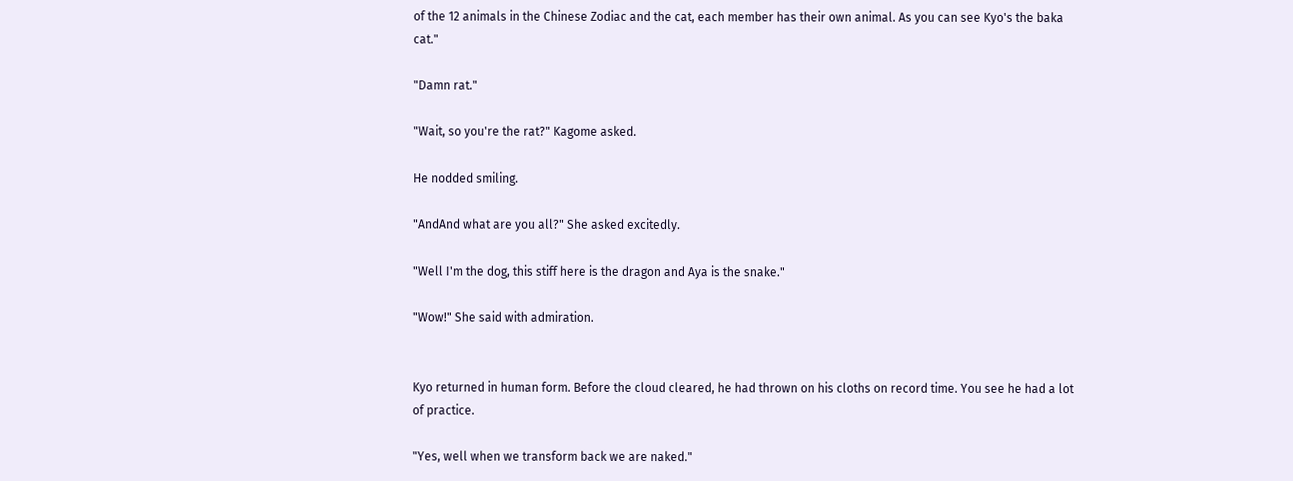of the 12 animals in the Chinese Zodiac and the cat, each member has their own animal. As you can see Kyo's the baka cat."

"Damn rat."

"Wait, so you're the rat?" Kagome asked.

He nodded smiling.

"AndAnd what are you all?" She asked excitedly.

"Well I'm the dog, this stiff here is the dragon and Aya is the snake."

"Wow!" She said with admiration.


Kyo returned in human form. Before the cloud cleared, he had thrown on his cloths on record time. You see he had a lot of practice.

"Yes, well when we transform back we are naked."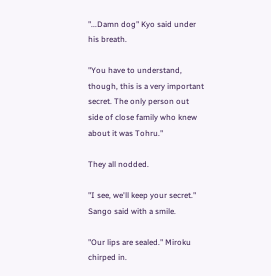"...Damn dog" Kyo said under his breath.

"You have to understand, though, this is a very important secret. The only person out side of close family who knew about it was Tohru."

They all nodded.

"I see, we'll keep your secret." Sango said with a smile.

"Our lips are sealed." Miroku chirped in.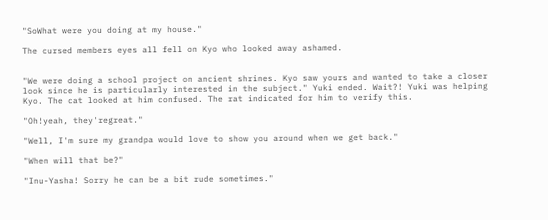"SoWhat were you doing at my house."

The cursed members eyes all fell on Kyo who looked away ashamed.


"We were doing a school project on ancient shrines. Kyo saw yours and wanted to take a closer look since he is particularly interested in the subject." Yuki ended. Wait?! Yuki was helping Kyo. The cat looked at him confused. The rat indicated for him to verify this.

"Oh!yeah, they'regreat."

"Well, I'm sure my grandpa would love to show you around when we get back."

"When will that be?"

"Inu-Yasha! Sorry he can be a bit rude sometimes."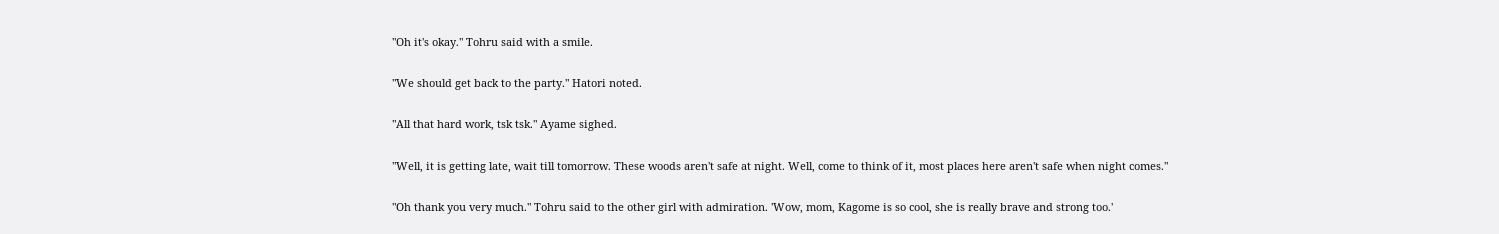"Oh it's okay." Tohru said with a smile.

"We should get back to the party." Hatori noted.

"All that hard work, tsk tsk." Ayame sighed.

"Well, it is getting late, wait till tomorrow. These woods aren't safe at night. Well, come to think of it, most places here aren't safe when night comes."

"Oh thank you very much." Tohru said to the other girl with admiration. 'Wow, mom, Kagome is so cool, she is really brave and strong too.'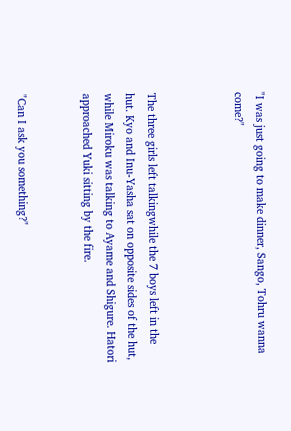"I was just going to make dinner, Sango, Tohru wanna come?"



The three girls left talkingwhile the 7 boys left in the hut. Kyo and Inu-Yasha sat on opposite sides of the hut, while Miroku was talking to Ayame and Shigure. Hatori approached Yuki sitting by the fire.


"Can I ask you something?"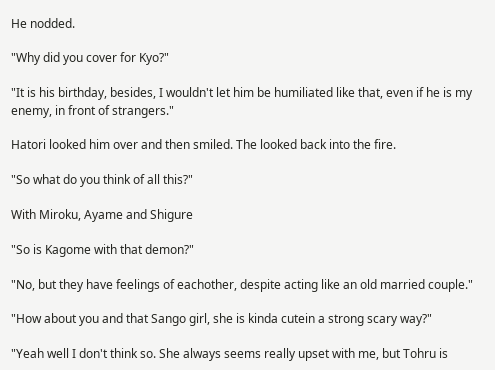He nodded.

"Why did you cover for Kyo?"

"It is his birthday, besides, I wouldn't let him be humiliated like that, even if he is my enemy, in front of strangers."

Hatori looked him over and then smiled. The looked back into the fire.

"So what do you think of all this?"

With Miroku, Ayame and Shigure

"So is Kagome with that demon?"

"No, but they have feelings of eachother, despite acting like an old married couple."

"How about you and that Sango girl, she is kinda cutein a strong scary way?"

"Yeah well I don't think so. She always seems really upset with me, but Tohru is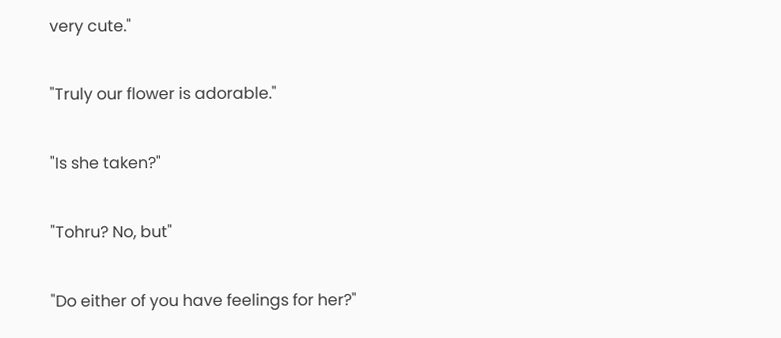very cute."

"Truly our flower is adorable."

"Is she taken?"

"Tohru? No, but"

"Do either of you have feelings for her?"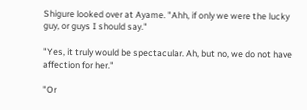Shigure looked over at Ayame. "Ahh, if only we were the lucky guy, or guys I should say."

"Yes, it truly would be spectacular. Ah, but no, we do not have affection for her."

"Or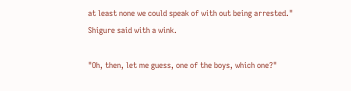at least none we could speak of with out being arrested." Shigure said with a wink.

"Oh, then, let me guess, one of the boys, which one?"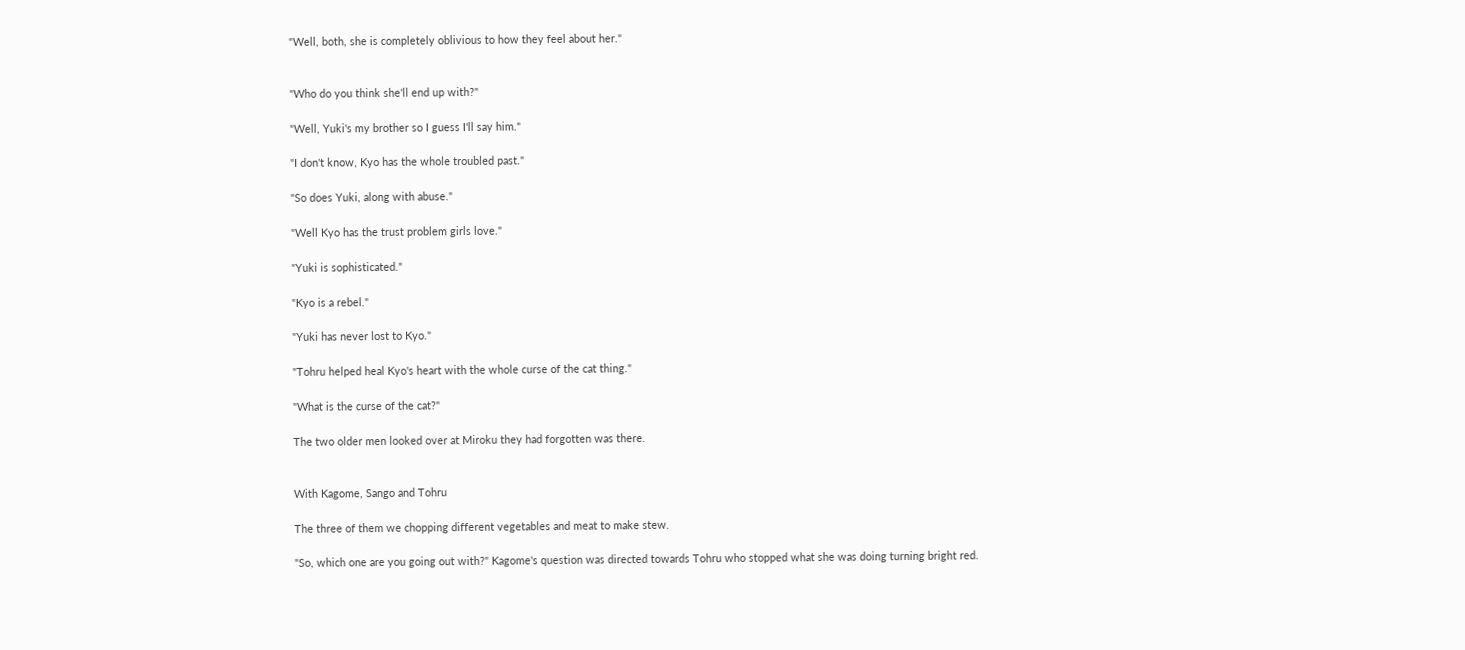"Well, both, she is completely oblivious to how they feel about her."


"Who do you think she'll end up with?"

"Well, Yuki's my brother so I guess I'll say him."

"I don't know, Kyo has the whole troubled past."

"So does Yuki, along with abuse."

"Well Kyo has the trust problem girls love."

"Yuki is sophisticated."

"Kyo is a rebel."

"Yuki has never lost to Kyo."

"Tohru helped heal Kyo's heart with the whole curse of the cat thing."

"What is the curse of the cat?"

The two older men looked over at Miroku they had forgotten was there.


With Kagome, Sango and Tohru

The three of them we chopping different vegetables and meat to make stew.

"So, which one are you going out with?" Kagome's question was directed towards Tohru who stopped what she was doing turning bright red.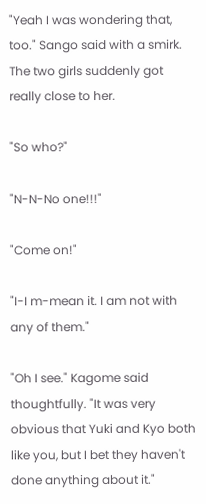"Yeah I was wondering that, too." Sango said with a smirk. The two girls suddenly got really close to her.

"So who?"

"N-N-No one!!!"

"Come on!"

"I-I m-mean it. I am not with any of them."

"Oh I see." Kagome said thoughtfully. "It was very obvious that Yuki and Kyo both like you, but I bet they haven't done anything about it."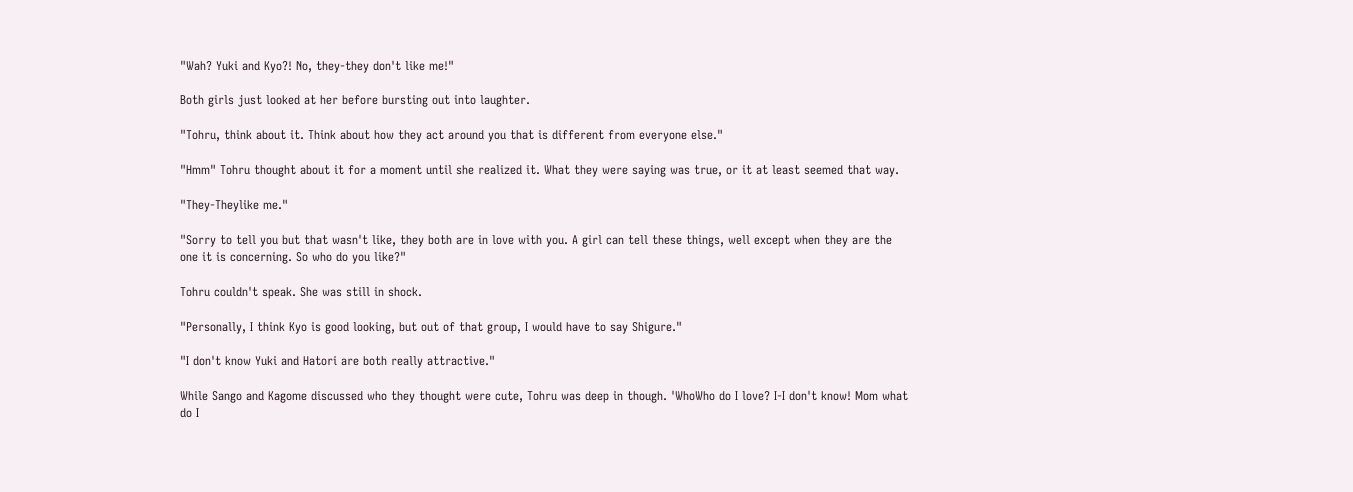"Wah? Yuki and Kyo?! No, they-they don't like me!"

Both girls just looked at her before bursting out into laughter.

"Tohru, think about it. Think about how they act around you that is different from everyone else."

"Hmm" Tohru thought about it for a moment until she realized it. What they were saying was true, or it at least seemed that way.

"They-Theylike me."

"Sorry to tell you but that wasn't like, they both are in love with you. A girl can tell these things, well except when they are the one it is concerning. So who do you like?"

Tohru couldn't speak. She was still in shock.

"Personally, I think Kyo is good looking, but out of that group, I would have to say Shigure."

"I don't know Yuki and Hatori are both really attractive."

While Sango and Kagome discussed who they thought were cute, Tohru was deep in though. 'WhoWho do I love? I-I don't know! Mom what do I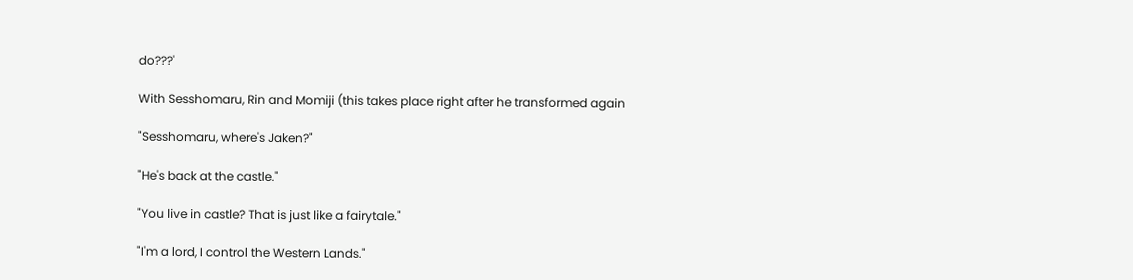do???'

With Sesshomaru, Rin and Momiji (this takes place right after he transformed again

"Sesshomaru, where's Jaken?"

"He's back at the castle."

"You live in castle? That is just like a fairytale."

"I'm a lord, I control the Western Lands."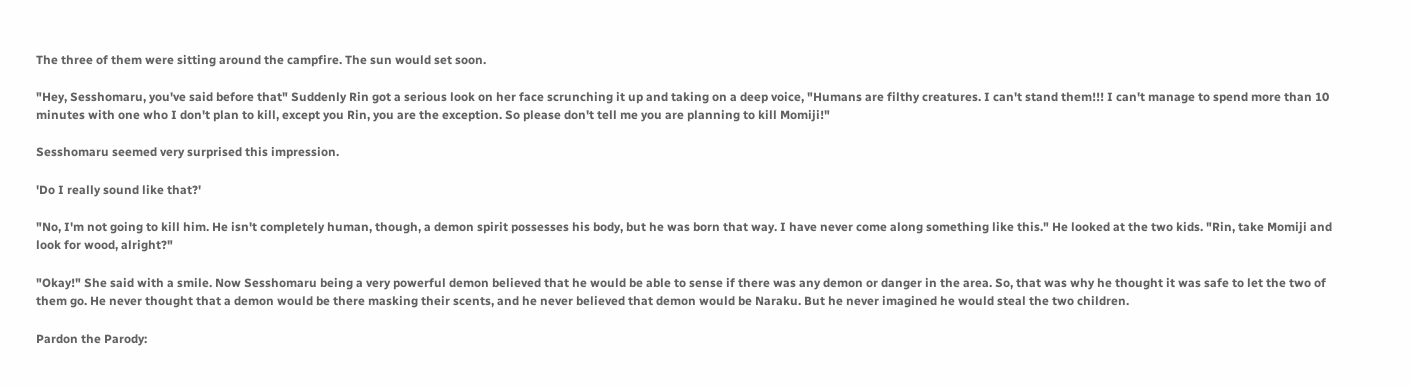The three of them were sitting around the campfire. The sun would set soon.

"Hey, Sesshomaru, you've said before that" Suddenly Rin got a serious look on her face scrunching it up and taking on a deep voice, "Humans are filthy creatures. I can't stand them!!! I can't manage to spend more than 10 minutes with one who I don't plan to kill, except you Rin, you are the exception. So please don't tell me you are planning to kill Momiji!"

Sesshomaru seemed very surprised this impression.

'Do I really sound like that?'

"No, I'm not going to kill him. He isn't completely human, though, a demon spirit possesses his body, but he was born that way. I have never come along something like this." He looked at the two kids. "Rin, take Momiji and look for wood, alright?"

"Okay!" She said with a smile. Now Sesshomaru being a very powerful demon believed that he would be able to sense if there was any demon or danger in the area. So, that was why he thought it was safe to let the two of them go. He never thought that a demon would be there masking their scents, and he never believed that demon would be Naraku. But he never imagined he would steal the two children.

Pardon the Parody: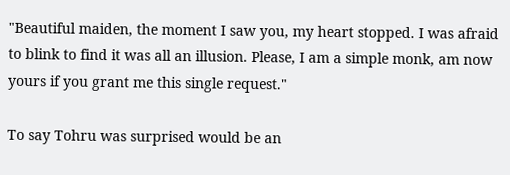"Beautiful maiden, the moment I saw you, my heart stopped. I was afraid to blink to find it was all an illusion. Please, I am a simple monk, am now yours if you grant me this single request."

To say Tohru was surprised would be an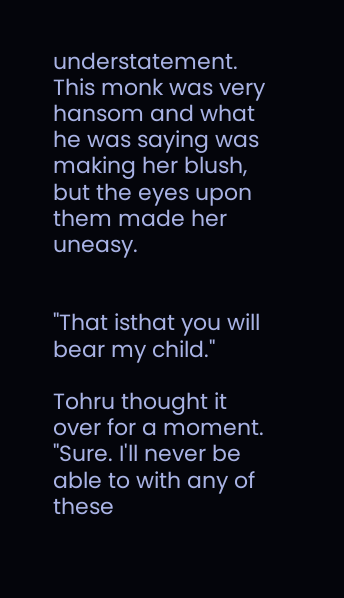understatement. This monk was very hansom and what he was saying was making her blush, but the eyes upon them made her uneasy.


"That isthat you will bear my child."

Tohru thought it over for a moment. "Sure. I'll never be able to with any of these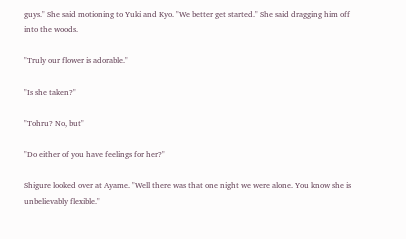guys." She said motioning to Yuki and Kyo. "We better get started." She said dragging him off into the woods.

"Truly our flower is adorable."

"Is she taken?"

"Tohru? No, but"

"Do either of you have feelings for her?"

Shigure looked over at Ayame. "Well there was that one night we were alone. You know she is unbelievably flexible."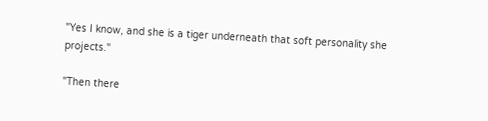"Yes I know, and she is a tiger underneath that soft personality she projects."

"Then there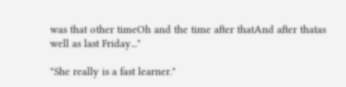was that other timeOh and the time after thatAnd after thatas well as last Friday..."

"She really is a fast learner."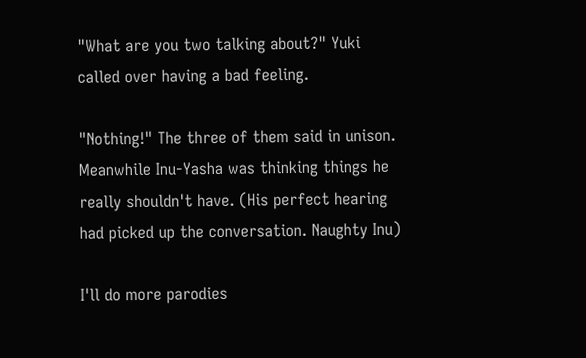"What are you two talking about?" Yuki called over having a bad feeling.

"Nothing!" The three of them said in unison. Meanwhile Inu-Yasha was thinking things he really shouldn't have. (His perfect hearing had picked up the conversation. Naughty Inu)

I'll do more parodies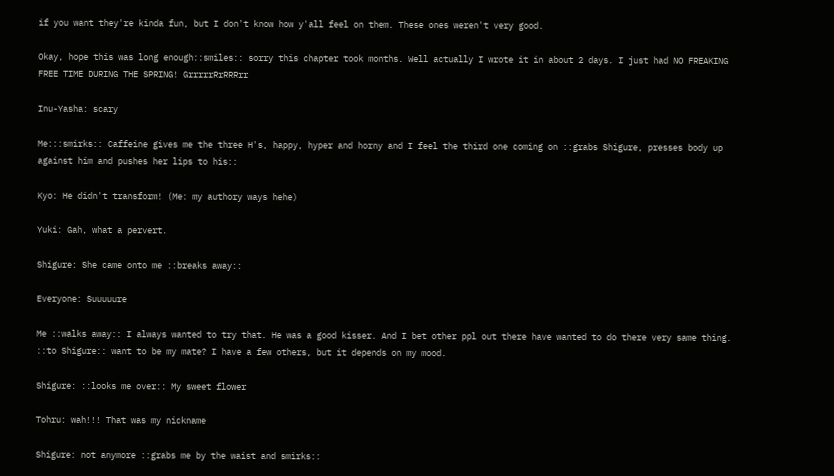if you want they're kinda fun, but I don't know how y'all feel on them. These ones weren't very good.

Okay, hope this was long enough::smiles:: sorry this chapter took months. Well actually I wrote it in about 2 days. I just had NO FREAKING FREE TIME DURING THE SPRING! GrrrrrRrRRRrr

Inu-Yasha: scary

Me:::smirks:: Caffeine gives me the three H's, happy, hyper and horny and I feel the third one coming on ::grabs Shigure, presses body up against him and pushes her lips to his::

Kyo: He didn't transform! (Me: my authory ways hehe)

Yuki: Gah, what a pervert.

Shigure: She came onto me ::breaks away::

Everyone: Suuuuure

Me ::walks away:: I always wanted to try that. He was a good kisser. And I bet other ppl out there have wanted to do there very same thing. ::to Shigure:: want to be my mate? I have a few others, but it depends on my mood.

Shigure: ::looks me over:: My sweet flower

Tohru: wah!!! That was my nickname

Shigure: not anymore ::grabs me by the waist and smirks::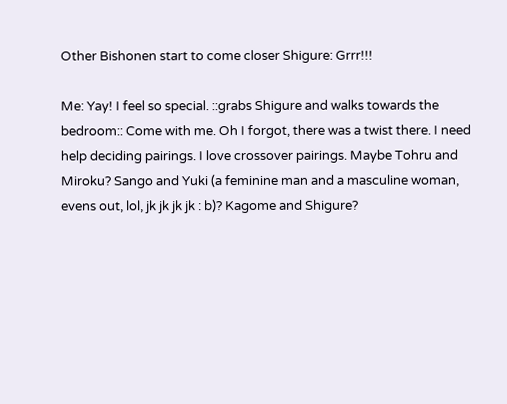Other Bishonen start to come closer Shigure: Grrr!!!

Me: Yay! I feel so special. ::grabs Shigure and walks towards the bedroom:: Come with me. Oh I forgot, there was a twist there. I need help deciding pairings. I love crossover pairings. Maybe Tohru and Miroku? Sango and Yuki (a feminine man and a masculine woman, evens out, lol, jk jk jk jk : b)? Kagome and Shigure?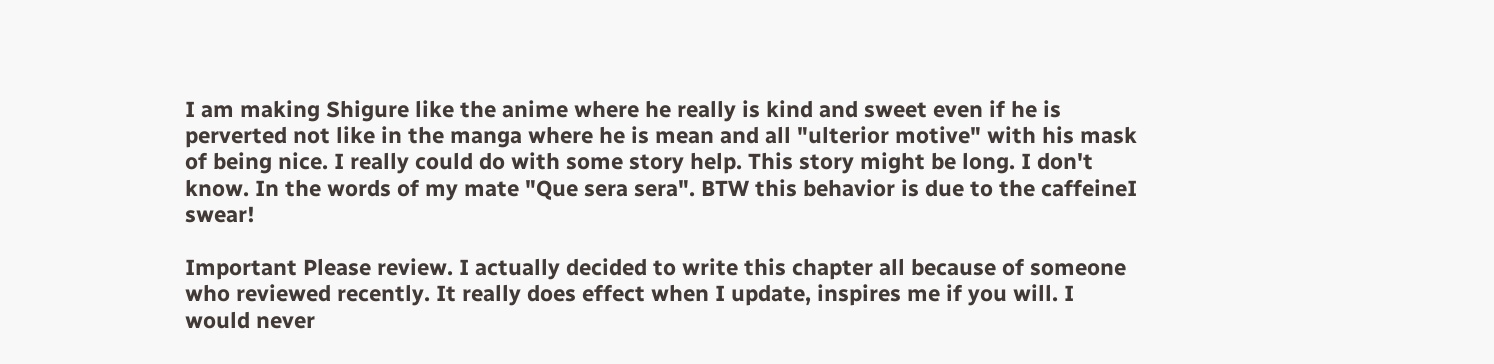I am making Shigure like the anime where he really is kind and sweet even if he is perverted not like in the manga where he is mean and all "ulterior motive" with his mask of being nice. I really could do with some story help. This story might be long. I don't know. In the words of my mate "Que sera sera". BTW this behavior is due to the caffeineI swear!

Important Please review. I actually decided to write this chapter all because of someone who reviewed recently. It really does effect when I update, inspires me if you will. I would never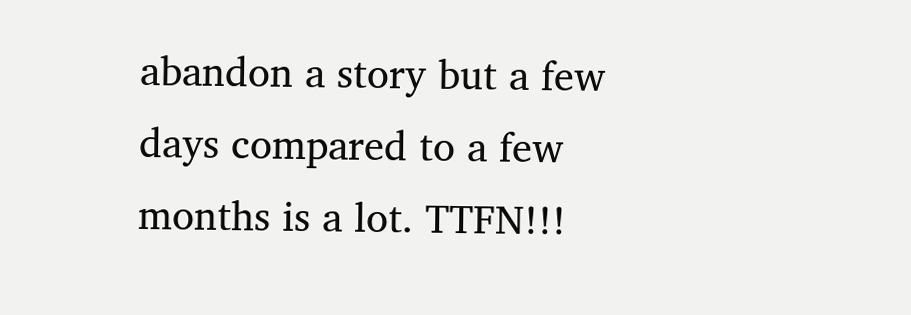abandon a story but a few days compared to a few months is a lot. TTFN!!!